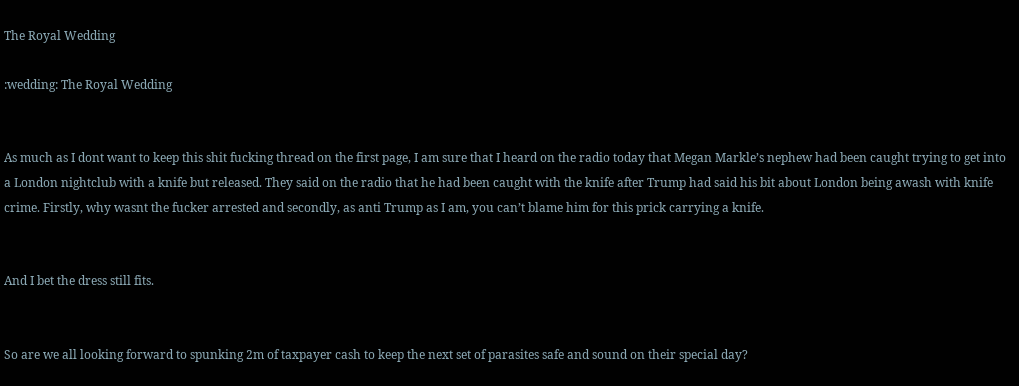The Royal Wedding

:wedding: The Royal Wedding


As much as I dont want to keep this shit fucking thread on the first page, I am sure that I heard on the radio today that Megan Markle’s nephew had been caught trying to get into a London nightclub with a knife but released. They said on the radio that he had been caught with the knife after Trump had said his bit about London being awash with knife crime. Firstly, why wasnt the fucker arrested and secondly, as anti Trump as I am, you can’t blame him for this prick carrying a knife.


And I bet the dress still fits.


So are we all looking forward to spunking 2m of taxpayer cash to keep the next set of parasites safe and sound on their special day?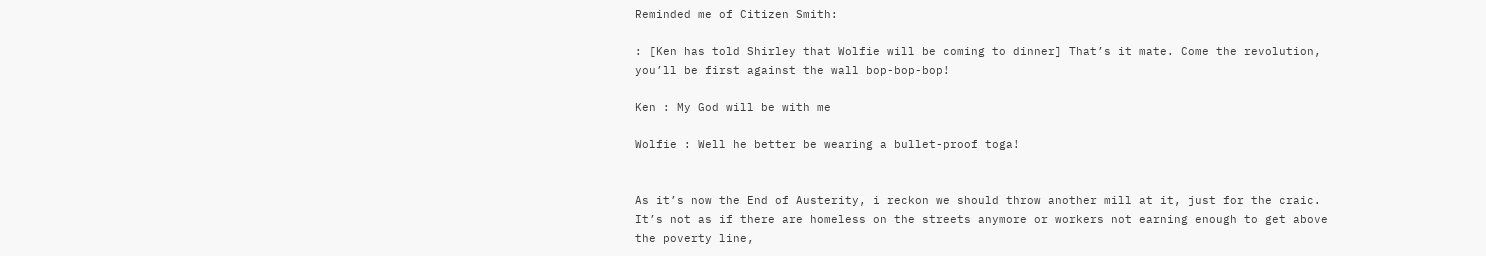Reminded me of Citizen Smith:

: [Ken has told Shirley that Wolfie will be coming to dinner] That’s it mate. Come the revolution, you’ll be first against the wall bop-bop-bop!

Ken : My God will be with me

Wolfie : Well he better be wearing a bullet-proof toga!


As it’s now the End of Austerity, i reckon we should throw another mill at it, just for the craic. It’s not as if there are homeless on the streets anymore or workers not earning enough to get above the poverty line,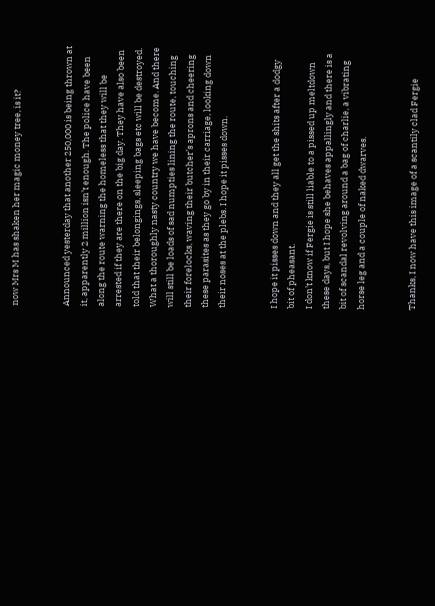now Mrs M has shaken her magic money tree, is it?


Announced yesterday that another 250,000 is being thrown at it, apparently 2 million isn’t enough. The police have been along the route warning the homeless that they will be arrested if they are there on the big day. They have also been told that their belongings, sleeping bags etc will be destroyed. What a thoroughly nasty country we have become. And there will still be loads of sad numpties lining the route, touching their forelocks, waving their butcher’s aprons and cheering these parasites as they go by in their carriage, looking down their noses at the plebs. I hope it pisses down.


I hope it pisses down and they all get the shits after a dodgy bit of pheasant.
I don’t know if Fergie is still liable to a pissed up meltdown these days, but I hope she behaves appallingly and there is a bit of scandal revolving around a bag of charlie, a vibrating horse leg and a couple of naked dwarves.


Thanks, I now have this image of a scantily clad Fergie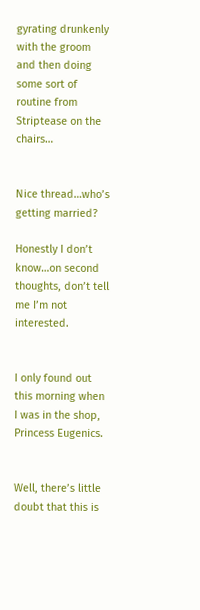gyrating drunkenly with the groom and then doing some sort of routine from Striptease on the chairs…


Nice thread…who’s getting married?

Honestly I don’t know…on second thoughts, don’t tell me I’m not interested.


I only found out this morning when I was in the shop, Princess Eugenics.


Well, there’s little doubt that this is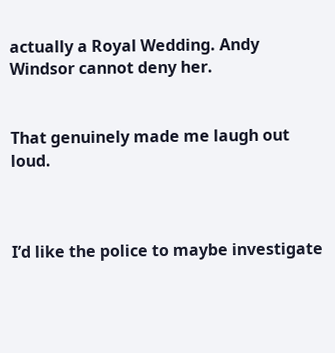actually a Royal Wedding. Andy Windsor cannot deny her.


That genuinely made me laugh out loud.



I’d like the police to maybe investigate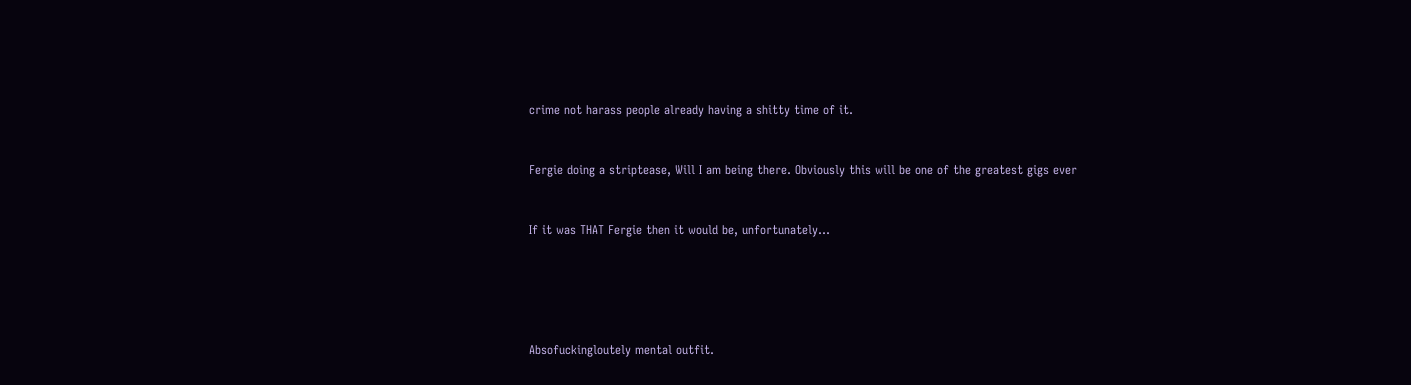crime not harass people already having a shitty time of it.


Fergie doing a striptease, Will I am being there. Obviously this will be one of the greatest gigs ever


If it was THAT Fergie then it would be, unfortunately…





Absofuckingloutely mental outfit.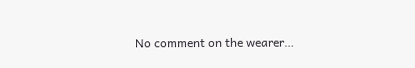No comment on the wearer…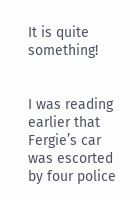It is quite something!


I was reading earlier that Fergie’s car was escorted by four police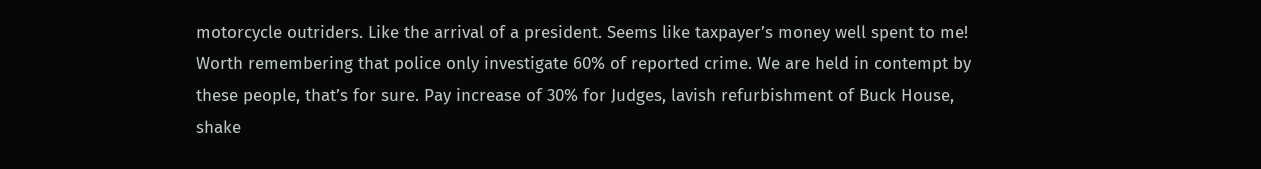motorcycle outriders. Like the arrival of a president. Seems like taxpayer’s money well spent to me! Worth remembering that police only investigate 60% of reported crime. We are held in contempt by these people, that’s for sure. Pay increase of 30% for Judges, lavish refurbishment of Buck House, shake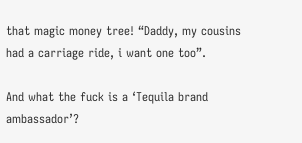that magic money tree! “Daddy, my cousins had a carriage ride, i want one too”.

And what the fuck is a ‘Tequila brand ambassador’?